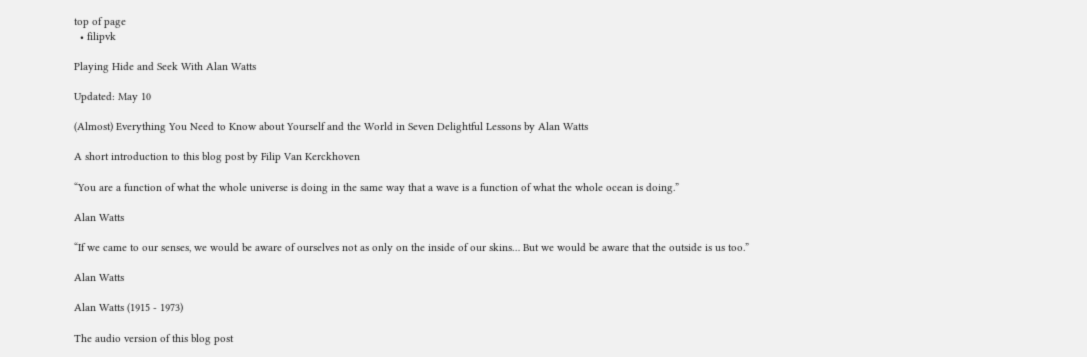top of page
  • filipvk

Playing Hide and Seek With Alan Watts

Updated: May 10

(Almost) Everything You Need to Know about Yourself and the World in Seven Delightful Lessons by Alan Watts

A short introduction to this blog post by Filip Van Kerckhoven

“You are a function of what the whole universe is doing in the same way that a wave is a function of what the whole ocean is doing.”

Alan Watts

“If we came to our senses, we would be aware of ourselves not as only on the inside of our skins… But we would be aware that the outside is us too.”

Alan Watts

Alan Watts (1915 - 1973)

The audio version of this blog post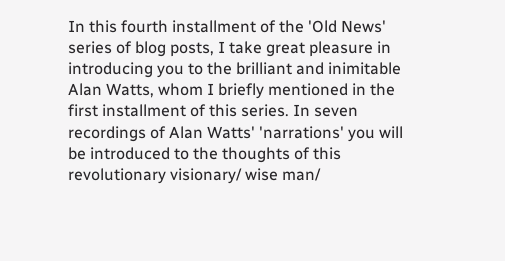In this fourth installment of the 'Old News' series of blog posts, I take great pleasure in introducing you to the brilliant and inimitable Alan Watts, whom I briefly mentioned in the first installment of this series. In seven recordings of Alan Watts' 'narrations' you will be introduced to the thoughts of this revolutionary visionary/ wise man/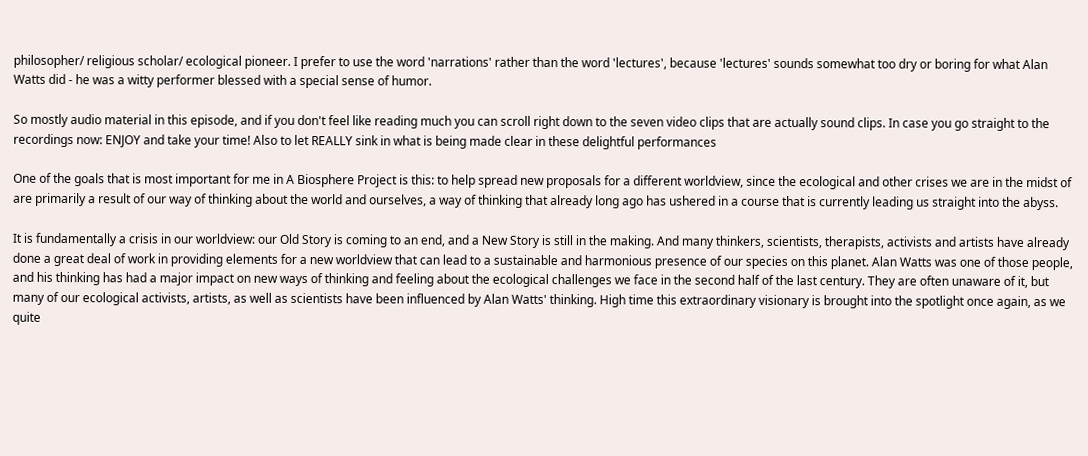philosopher/ religious scholar/ ecological pioneer. I prefer to use the word 'narrations' rather than the word 'lectures', because 'lectures' sounds somewhat too dry or boring for what Alan Watts did - he was a witty performer blessed with a special sense of humor.

So mostly audio material in this episode, and if you don't feel like reading much you can scroll right down to the seven video clips that are actually sound clips. In case you go straight to the recordings now: ENJOY and take your time! Also to let REALLY sink in what is being made clear in these delightful performances

One of the goals that is most important for me in A Biosphere Project is this: to help spread new proposals for a different worldview, since the ecological and other crises we are in the midst of are primarily a result of our way of thinking about the world and ourselves, a way of thinking that already long ago has ushered in a course that is currently leading us straight into the abyss.

It is fundamentally a crisis in our worldview: our Old Story is coming to an end, and a New Story is still in the making. And many thinkers, scientists, therapists, activists and artists have already done a great deal of work in providing elements for a new worldview that can lead to a sustainable and harmonious presence of our species on this planet. Alan Watts was one of those people, and his thinking has had a major impact on new ways of thinking and feeling about the ecological challenges we face in the second half of the last century. They are often unaware of it, but many of our ecological activists, artists, as well as scientists have been influenced by Alan Watts' thinking. High time this extraordinary visionary is brought into the spotlight once again, as we quite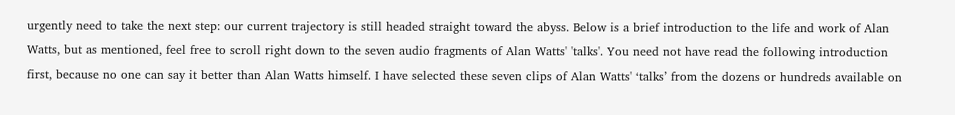urgently need to take the next step: our current trajectory is still headed straight toward the abyss. Below is a brief introduction to the life and work of Alan Watts, but as mentioned, feel free to scroll right down to the seven audio fragments of Alan Watts' 'talks'. You need not have read the following introduction first, because no one can say it better than Alan Watts himself. I have selected these seven clips of Alan Watts' ‘talks’ from the dozens or hundreds available on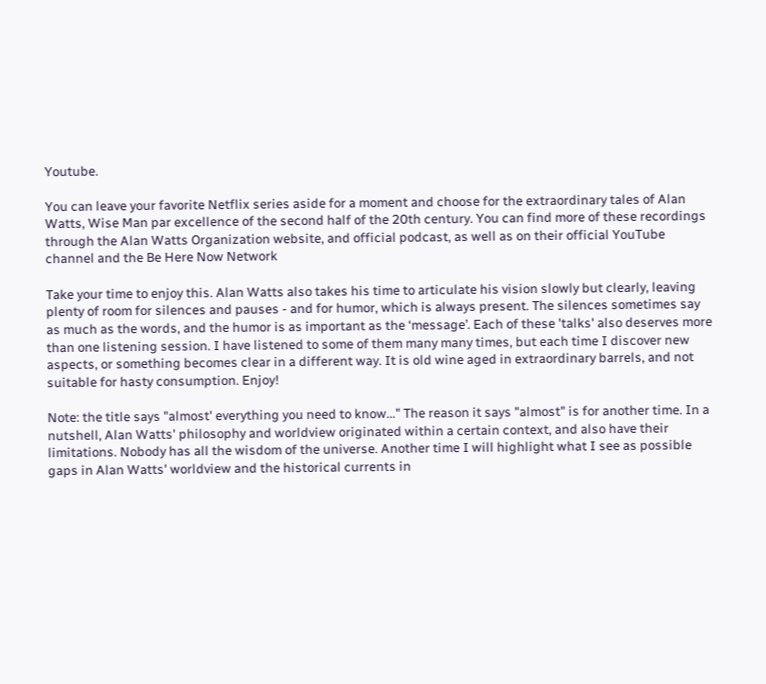Youtube.

You can leave your favorite Netflix series aside for a moment and choose for the extraordinary tales of Alan Watts, Wise Man par excellence of the second half of the 20th century. You can find more of these recordings through the Alan Watts Organization website, and official podcast, as well as on their official YouTube channel and the Be Here Now Network

Take your time to enjoy this. Alan Watts also takes his time to articulate his vision slowly but clearly, leaving plenty of room for silences and pauses - and for humor, which is always present. The silences sometimes say as much as the words, and the humor is as important as the ‘message’. Each of these 'talks' also deserves more than one listening session. I have listened to some of them many many times, but each time I discover new aspects, or something becomes clear in a different way. It is old wine aged in extraordinary barrels, and not suitable for hasty consumption. Enjoy!

Note: the title says "almost' everything you need to know..." The reason it says "almost" is for another time. In a nutshell, Alan Watts' philosophy and worldview originated within a certain context, and also have their limitations. Nobody has all the wisdom of the universe. Another time I will highlight what I see as possible gaps in Alan Watts' worldview and the historical currents in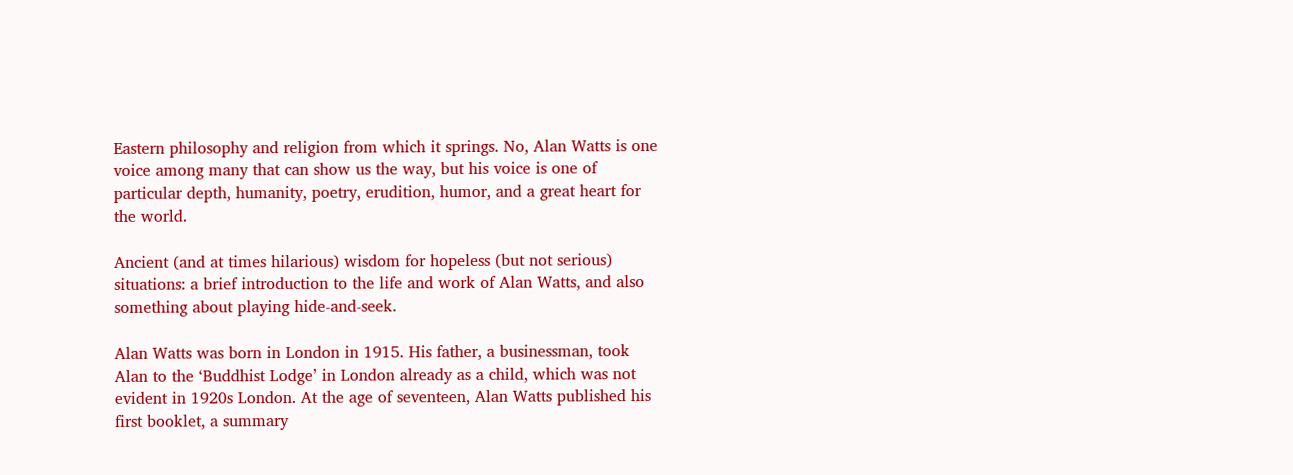Eastern philosophy and religion from which it springs. No, Alan Watts is one voice among many that can show us the way, but his voice is one of particular depth, humanity, poetry, erudition, humor, and a great heart for the world.

Ancient (and at times hilarious) wisdom for hopeless (but not serious) situations: a brief introduction to the life and work of Alan Watts, and also something about playing hide-and-seek.

Alan Watts was born in London in 1915. His father, a businessman, took Alan to the ‘Buddhist Lodge’ in London already as a child, which was not evident in 1920s London. At the age of seventeen, Alan Watts published his first booklet, a summary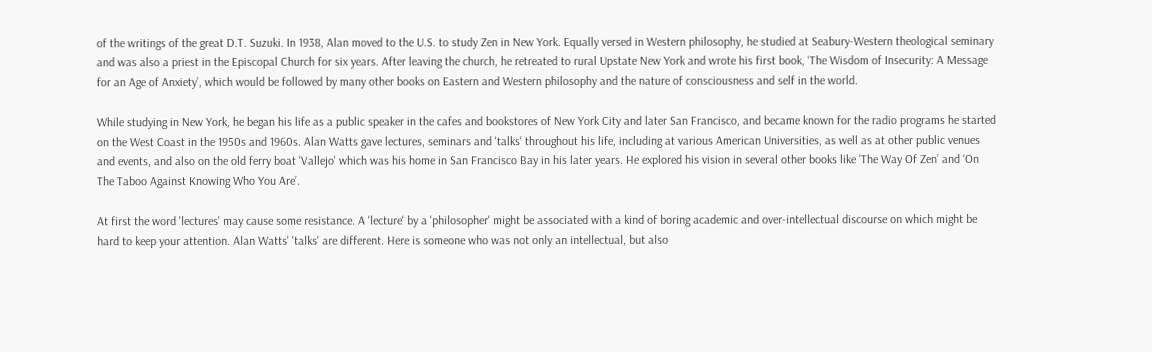of the writings of the great D.T. Suzuki. In 1938, Alan moved to the U.S. to study Zen in New York. Equally versed in Western philosophy, he studied at Seabury-Western theological seminary and was also a priest in the Episcopal Church for six years. After leaving the church, he retreated to rural Upstate New York and wrote his first book, ‘The Wisdom of Insecurity: A Message for an Age of Anxiety’, which would be followed by many other books on Eastern and Western philosophy and the nature of consciousness and self in the world.

While studying in New York, he began his life as a public speaker in the cafes and bookstores of New York City and later San Francisco, and became known for the radio programs he started on the West Coast in the 1950s and 1960s. Alan Watts gave lectures, seminars and 'talks' throughout his life, including at various American Universities, as well as at other public venues and events, and also on the old ferry boat 'Vallejo' which was his home in San Francisco Bay in his later years. He explored his vision in several other books like ’The Way Of Zen’ and ‘On The Taboo Against Knowing Who You Are’.

At first the word 'lectures' may cause some resistance. A 'lecture' by a 'philosopher' might be associated with a kind of boring academic and over-intellectual discourse on which might be hard to keep your attention. Alan Watts' 'talks' are different. Here is someone who was not only an intellectual, but also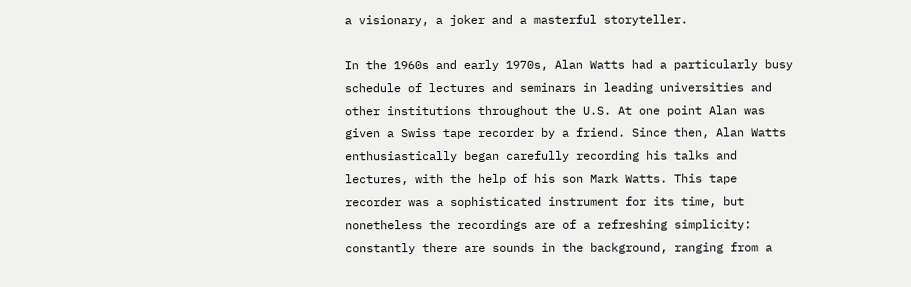a visionary, a joker and a masterful storyteller.

In the 1960s and early 1970s, Alan Watts had a particularly busy schedule of lectures and seminars in leading universities and other institutions throughout the U.S. At one point Alan was given a Swiss tape recorder by a friend. Since then, Alan Watts enthusiastically began carefully recording his talks and lectures, with the help of his son Mark Watts. This tape recorder was a sophisticated instrument for its time, but nonetheless the recordings are of a refreshing simplicity: constantly there are sounds in the background, ranging from a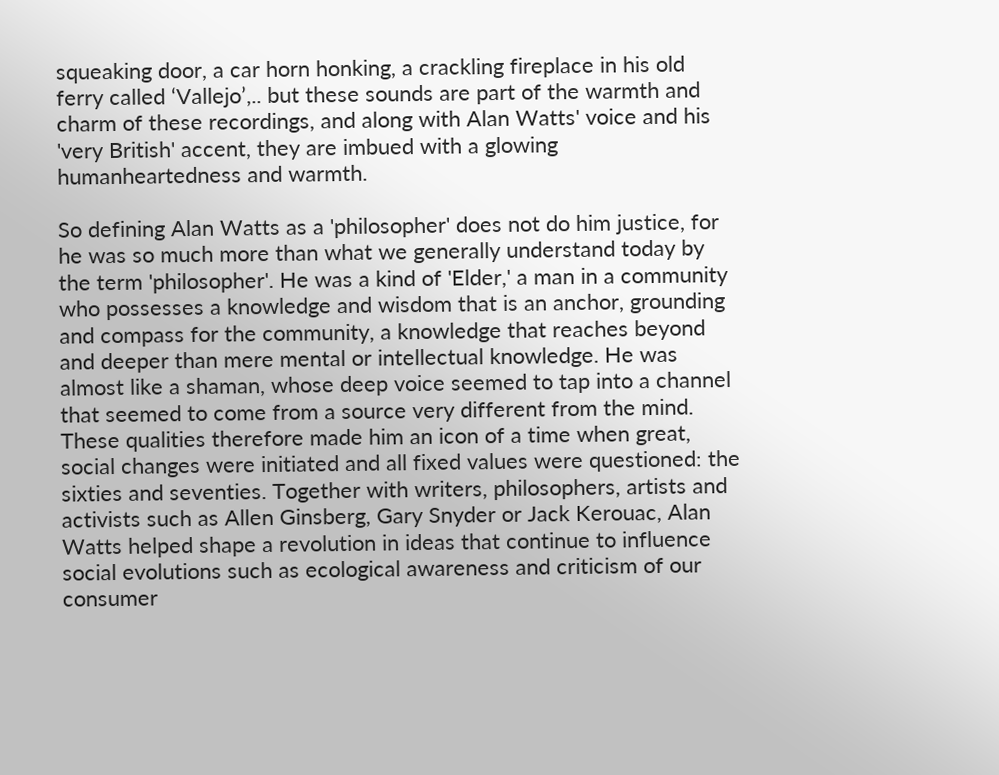squeaking door, a car horn honking, a crackling fireplace in his old ferry called ‘Vallejo’,.. but these sounds are part of the warmth and charm of these recordings, and along with Alan Watts' voice and his 'very British' accent, they are imbued with a glowing humanheartedness and warmth.

So defining Alan Watts as a 'philosopher' does not do him justice, for he was so much more than what we generally understand today by the term 'philosopher'. He was a kind of 'Elder,' a man in a community who possesses a knowledge and wisdom that is an anchor, grounding and compass for the community, a knowledge that reaches beyond and deeper than mere mental or intellectual knowledge. He was almost like a shaman, whose deep voice seemed to tap into a channel that seemed to come from a source very different from the mind. These qualities therefore made him an icon of a time when great, social changes were initiated and all fixed values were questioned: the sixties and seventies. Together with writers, philosophers, artists and activists such as Allen Ginsberg, Gary Snyder or Jack Kerouac, Alan Watts helped shape a revolution in ideas that continue to influence social evolutions such as ecological awareness and criticism of our consumer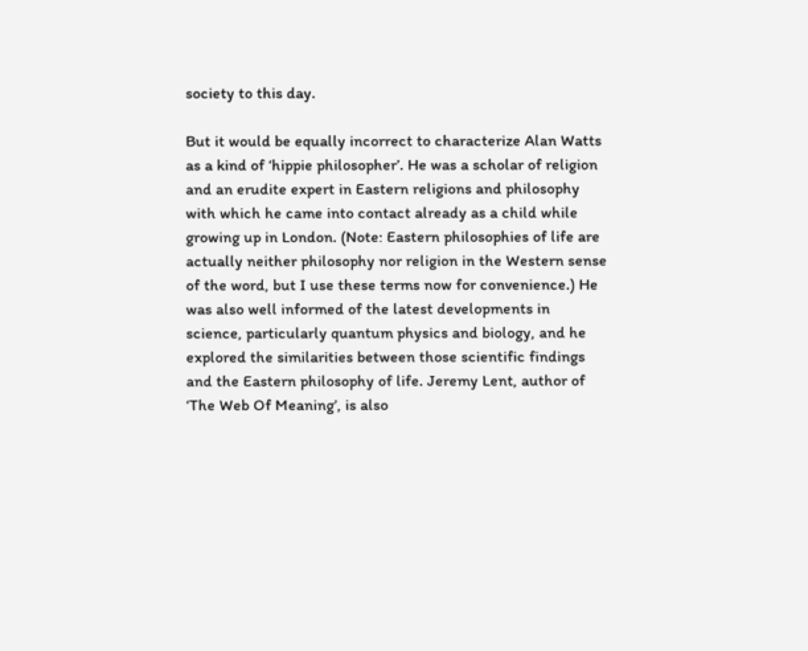society to this day.

But it would be equally incorrect to characterize Alan Watts as a kind of ‘hippie philosopher’. He was a scholar of religion and an erudite expert in Eastern religions and philosophy with which he came into contact already as a child while growing up in London. (Note: Eastern philosophies of life are actually neither philosophy nor religion in the Western sense of the word, but I use these terms now for convenience.) He was also well informed of the latest developments in science, particularly quantum physics and biology, and he explored the similarities between those scientific findings and the Eastern philosophy of life. Jeremy Lent, author of ‘The Web Of Meaning’, is also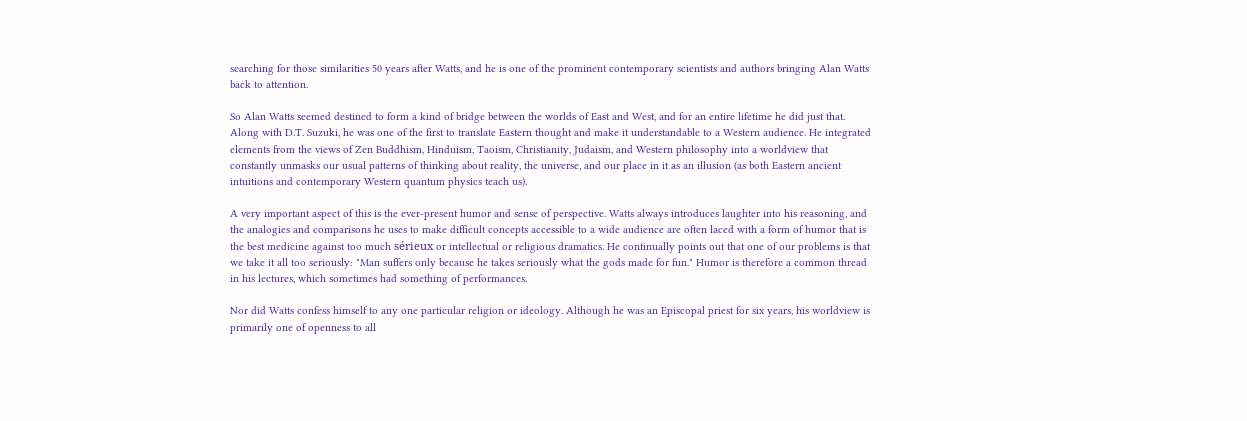searching for those similarities 50 years after Watts, and he is one of the prominent contemporary scientists and authors bringing Alan Watts back to attention.

So Alan Watts seemed destined to form a kind of bridge between the worlds of East and West, and for an entire lifetime he did just that. Along with D.T. Suzuki, he was one of the first to translate Eastern thought and make it understandable to a Western audience. He integrated elements from the views of Zen Buddhism, Hinduism, Taoism, Christianity, Judaism, and Western philosophy into a worldview that constantly unmasks our usual patterns of thinking about reality, the universe, and our place in it as an illusion (as both Eastern ancient intuitions and contemporary Western quantum physics teach us).

A very important aspect of this is the ever-present humor and sense of perspective. Watts always introduces laughter into his reasoning, and the analogies and comparisons he uses to make difficult concepts accessible to a wide audience are often laced with a form of humor that is the best medicine against too much sérieux or intellectual or religious dramatics. He continually points out that one of our problems is that we take it all too seriously: "Man suffers only because he takes seriously what the gods made for fun." Humor is therefore a common thread in his lectures, which sometimes had something of performances.

Nor did Watts confess himself to any one particular religion or ideology. Although he was an Episcopal priest for six years, his worldview is primarily one of openness to all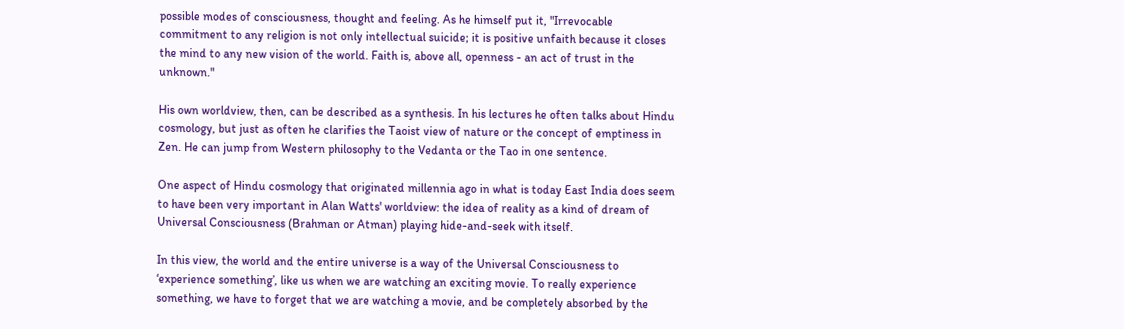possible modes of consciousness, thought and feeling. As he himself put it, "Irrevocable commitment to any religion is not only intellectual suicide; it is positive unfaith because it closes the mind to any new vision of the world. Faith is, above all, openness - an act of trust in the unknown."

His own worldview, then, can be described as a synthesis. In his lectures he often talks about Hindu cosmology, but just as often he clarifies the Taoist view of nature or the concept of emptiness in Zen. He can jump from Western philosophy to the Vedanta or the Tao in one sentence.

One aspect of Hindu cosmology that originated millennia ago in what is today East India does seem to have been very important in Alan Watts' worldview: the idea of reality as a kind of dream of Universal Consciousness (Brahman or Atman) playing hide-and-seek with itself.

In this view, the world and the entire universe is a way of the Universal Consciousness to ‘experience something’, like us when we are watching an exciting movie. To really experience something, we have to forget that we are watching a movie, and be completely absorbed by the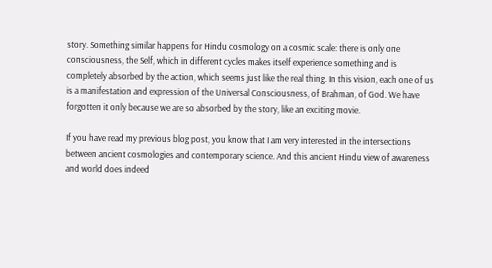story. Something similar happens for Hindu cosmology on a cosmic scale: there is only one consciousness, the Self, which in different cycles makes itself experience something and is completely absorbed by the action, which seems just like the real thing. In this vision, each one of us is a manifestation and expression of the Universal Consciousness, of Brahman, of God. We have forgotten it only because we are so absorbed by the story, like an exciting movie.

If you have read my previous blog post, you know that I am very interested in the intersections between ancient cosmologies and contemporary science. And this ancient Hindu view of awareness and world does indeed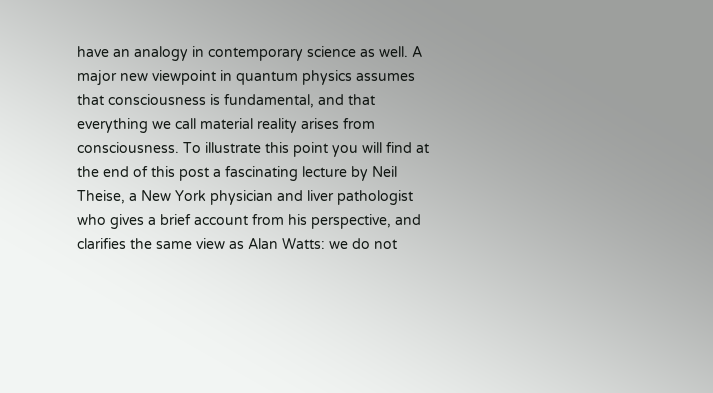have an analogy in contemporary science as well. A major new viewpoint in quantum physics assumes that consciousness is fundamental, and that everything we call material reality arises from consciousness. To illustrate this point you will find at the end of this post a fascinating lecture by Neil Theise, a New York physician and liver pathologist who gives a brief account from his perspective, and clarifies the same view as Alan Watts: we do not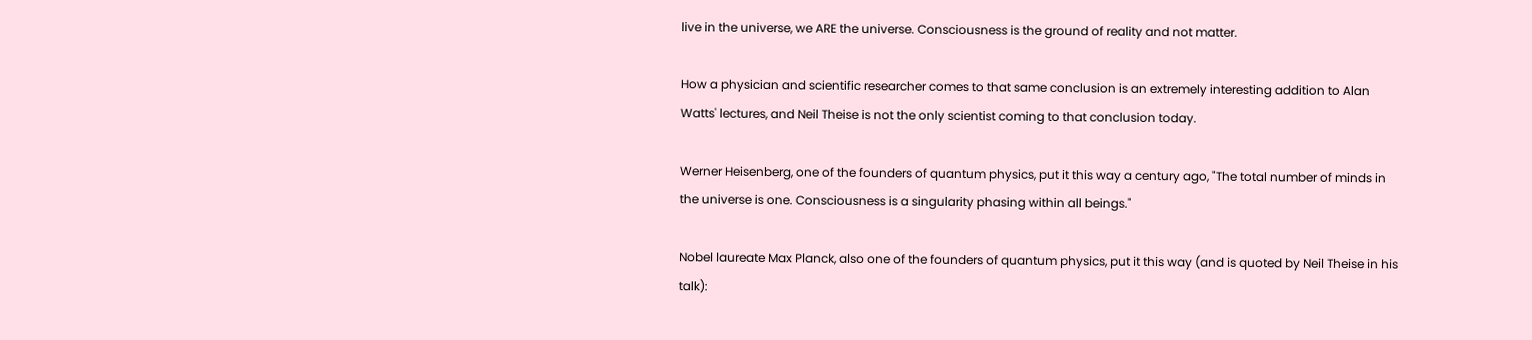live in the universe, we ARE the universe. Consciousness is the ground of reality and not matter.

How a physician and scientific researcher comes to that same conclusion is an extremely interesting addition to Alan Watts' lectures, and Neil Theise is not the only scientist coming to that conclusion today.

Werner Heisenberg, one of the founders of quantum physics, put it this way a century ago, "The total number of minds in the universe is one. Consciousness is a singularity phasing within all beings."

Nobel laureate Max Planck, also one of the founders of quantum physics, put it this way (and is quoted by Neil Theise in his talk):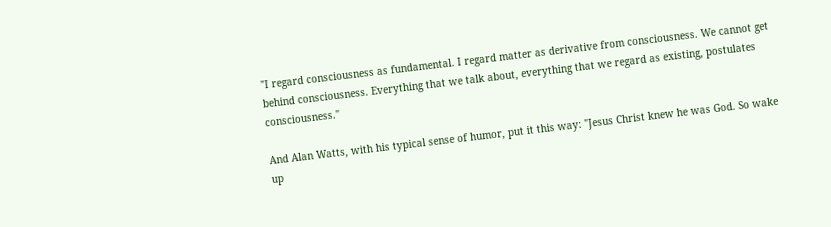"I regard consciousness as fundamental. I regard matter as derivative from consciousness. We cannot get behind consciousness. Everything that we talk about, everything that we regard as existing, postulates consciousness."

And Alan Watts, with his typical sense of humor, put it this way: "Jesus Christ knew he was God. So wake up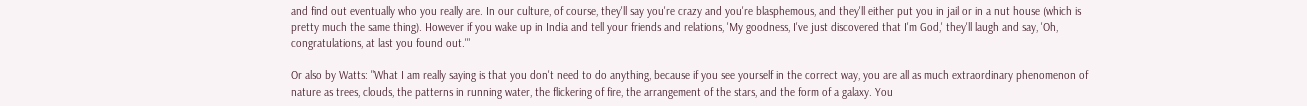and find out eventually who you really are. In our culture, of course, they'll say you're crazy and you're blasphemous, and they'll either put you in jail or in a nut house (which is pretty much the same thing). However if you wake up in India and tell your friends and relations, 'My goodness, I've just discovered that I'm God,' they'll laugh and say, 'Oh, congratulations, at last you found out.'"

Or also by Watts: "What I am really saying is that you don't need to do anything, because if you see yourself in the correct way, you are all as much extraordinary phenomenon of nature as trees, clouds, the patterns in running water, the flickering of fire, the arrangement of the stars, and the form of a galaxy. You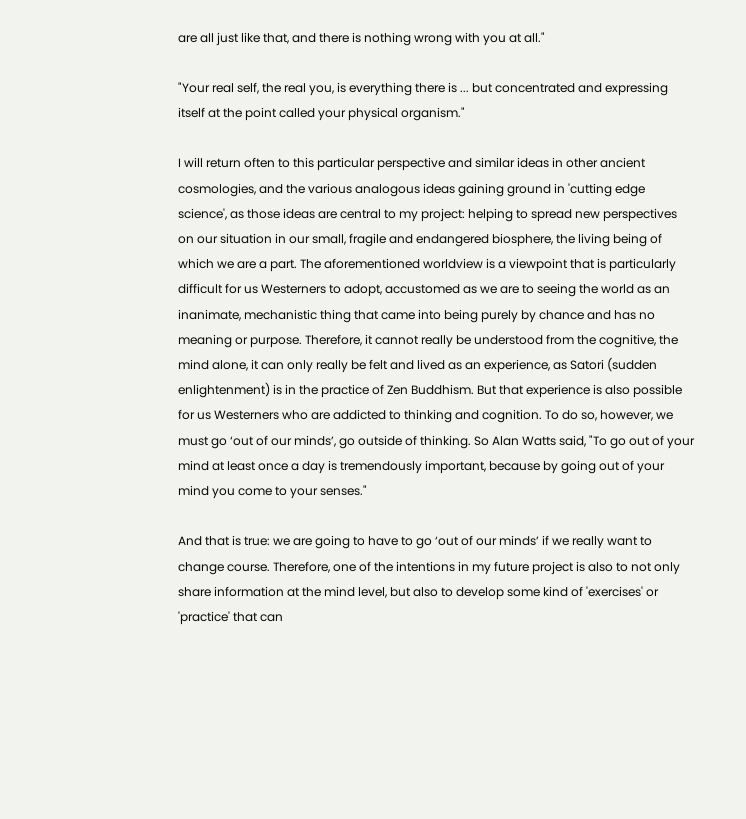are all just like that, and there is nothing wrong with you at all."

"Your real self, the real you, is everything there is ... but concentrated and expressing itself at the point called your physical organism."

I will return often to this particular perspective and similar ideas in other ancient cosmologies, and the various analogous ideas gaining ground in 'cutting edge science', as those ideas are central to my project: helping to spread new perspectives on our situation in our small, fragile and endangered biosphere, the living being of which we are a part. The aforementioned worldview is a viewpoint that is particularly difficult for us Westerners to adopt, accustomed as we are to seeing the world as an inanimate, mechanistic thing that came into being purely by chance and has no meaning or purpose. Therefore, it cannot really be understood from the cognitive, the mind alone, it can only really be felt and lived as an experience, as Satori (sudden enlightenment) is in the practice of Zen Buddhism. But that experience is also possible for us Westerners who are addicted to thinking and cognition. To do so, however, we must go ‘out of our minds’, go outside of thinking. So Alan Watts said, "To go out of your mind at least once a day is tremendously important, because by going out of your mind you come to your senses."

And that is true: we are going to have to go ‘out of our minds’ if we really want to change course. Therefore, one of the intentions in my future project is also to not only share information at the mind level, but also to develop some kind of 'exercises' or 'practice' that can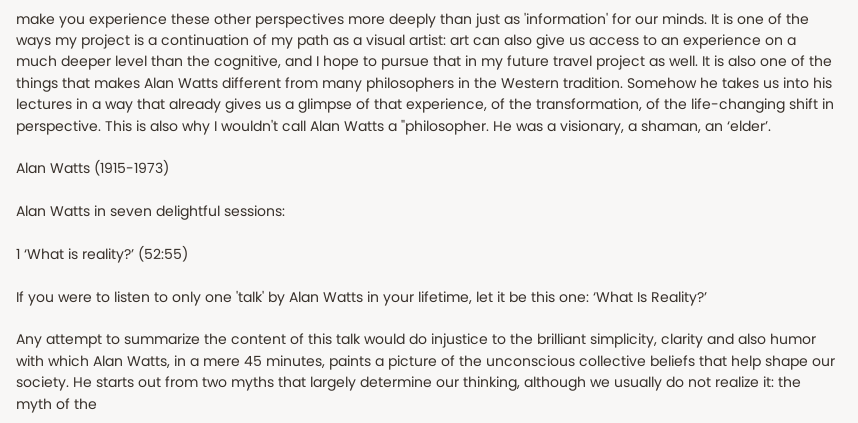make you experience these other perspectives more deeply than just as 'information' for our minds. It is one of the ways my project is a continuation of my path as a visual artist: art can also give us access to an experience on a much deeper level than the cognitive, and I hope to pursue that in my future travel project as well. It is also one of the things that makes Alan Watts different from many philosophers in the Western tradition. Somehow he takes us into his lectures in a way that already gives us a glimpse of that experience, of the transformation, of the life-changing shift in perspective. This is also why I wouldn't call Alan Watts a "philosopher. He was a visionary, a shaman, an ‘elder’.

Alan Watts (1915-1973)

Alan Watts in seven delightful sessions:

1 ‘What is reality?’ (52:55)

If you were to listen to only one 'talk' by Alan Watts in your lifetime, let it be this one: ‘What Is Reality?’

Any attempt to summarize the content of this talk would do injustice to the brilliant simplicity, clarity and also humor with which Alan Watts, in a mere 45 minutes, paints a picture of the unconscious collective beliefs that help shape our society. He starts out from two myths that largely determine our thinking, although we usually do not realize it: the myth of the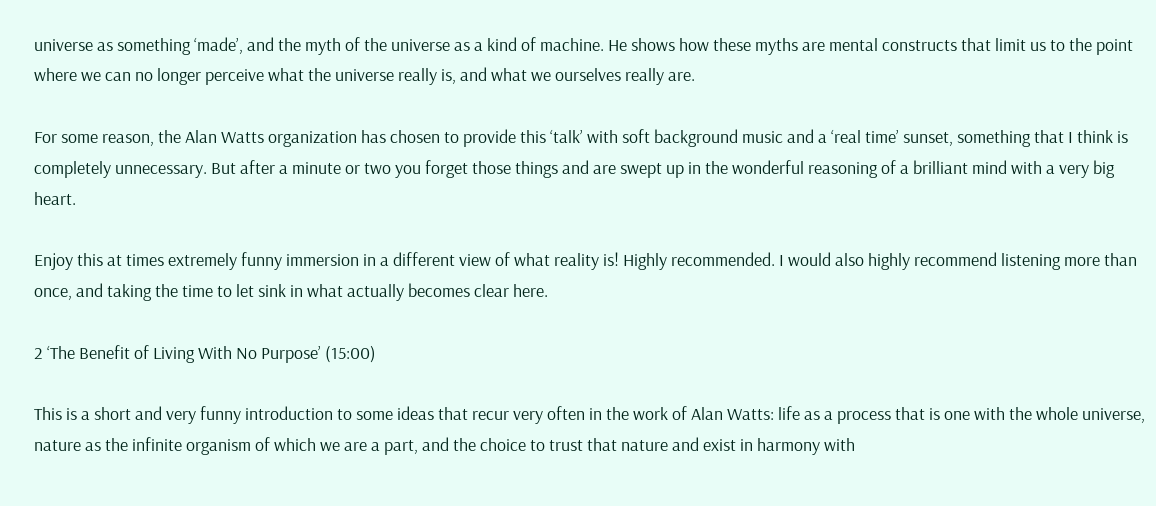universe as something ‘made’, and the myth of the universe as a kind of machine. He shows how these myths are mental constructs that limit us to the point where we can no longer perceive what the universe really is, and what we ourselves really are.

For some reason, the Alan Watts organization has chosen to provide this ‘talk’ with soft background music and a ‘real time’ sunset, something that I think is completely unnecessary. But after a minute or two you forget those things and are swept up in the wonderful reasoning of a brilliant mind with a very big heart.

Enjoy this at times extremely funny immersion in a different view of what reality is! Highly recommended. I would also highly recommend listening more than once, and taking the time to let sink in what actually becomes clear here.

2 ‘The Benefit of Living With No Purpose’ (15:00)

This is a short and very funny introduction to some ideas that recur very often in the work of Alan Watts: life as a process that is one with the whole universe, nature as the infinite organism of which we are a part, and the choice to trust that nature and exist in harmony with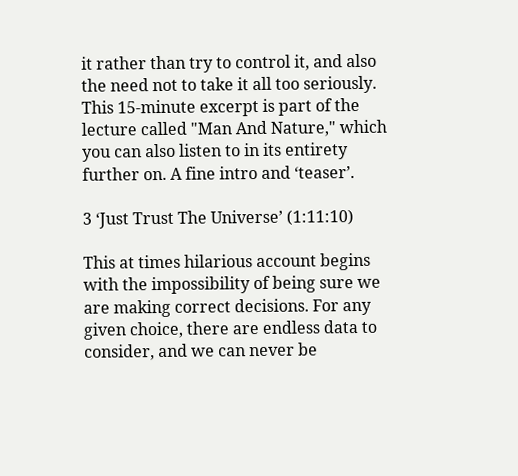it rather than try to control it, and also the need not to take it all too seriously. This 15-minute excerpt is part of the lecture called "Man And Nature," which you can also listen to in its entirety further on. A fine intro and ‘teaser’.

3 ‘Just Trust The Universe’ (1:11:10)

This at times hilarious account begins with the impossibility of being sure we are making correct decisions. For any given choice, there are endless data to consider, and we can never be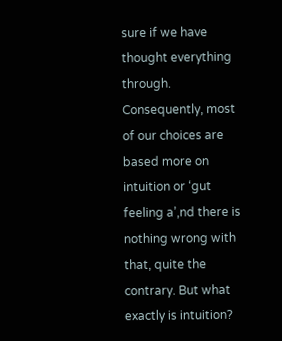sure if we have thought everything through. Consequently, most of our choices are based more on intuition or ‘gut feeling a’,nd there is nothing wrong with that, quite the contrary. But what exactly is intuition?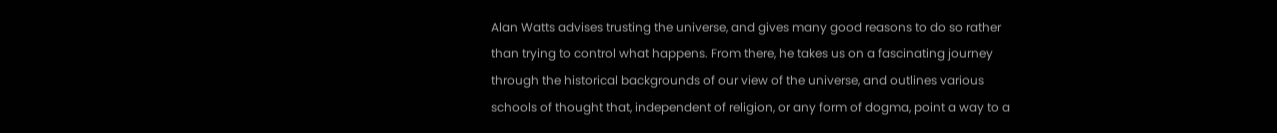Alan Watts advises trusting the universe, and gives many good reasons to do so rather than trying to control what happens. From there, he takes us on a fascinating journey through the historical backgrounds of our view of the universe, and outlines various schools of thought that, independent of religion, or any form of dogma, point a way to a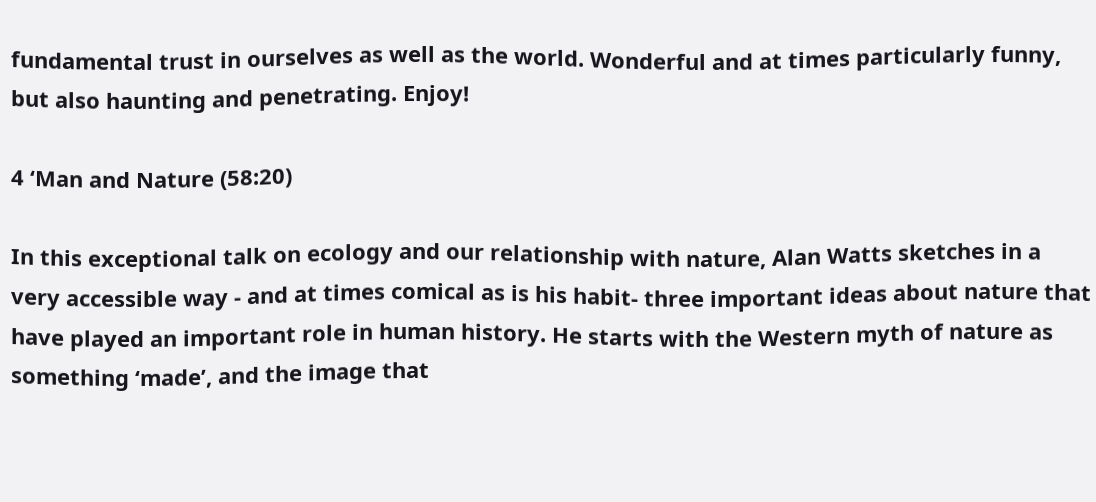fundamental trust in ourselves as well as the world. Wonderful and at times particularly funny, but also haunting and penetrating. Enjoy!

4 ‘Man and Nature (58:20)

In this exceptional talk on ecology and our relationship with nature, Alan Watts sketches in a very accessible way - and at times comical as is his habit- three important ideas about nature that have played an important role in human history. He starts with the Western myth of nature as something ‘made’, and the image that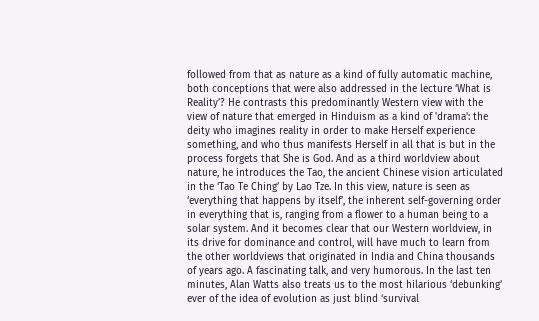followed from that as nature as a kind of fully automatic machine, both conceptions that were also addressed in the lecture ‘What is Reality’? He contrasts this predominantly Western view with the view of nature that emerged in Hinduism as a kind of 'drama': the deity who imagines reality in order to make Herself experience something, and who thus manifests Herself in all that is but in the process forgets that She is God. And as a third worldview about nature, he introduces the Tao, the ancient Chinese vision articulated in the ‘Tao Te Ching’ by Lao Tze. In this view, nature is seen as ‘everything that happens by itself’, the inherent self-governing order in everything that is, ranging from a flower to a human being to a solar system. And it becomes clear that our Western worldview, in its drive for dominance and control, will have much to learn from the other worldviews that originated in India and China thousands of years ago. A fascinating talk, and very humorous. In the last ten minutes, Alan Watts also treats us to the most hilarious ‘debunking’ ever of the idea of evolution as just blind ‘survival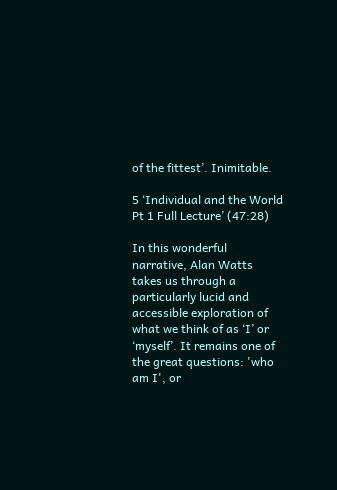of the fittest’. Inimitable.

5 ‘Individual and the World Pt 1 Full Lecture’ (47:28)

In this wonderful narrative, Alan Watts takes us through a particularly lucid and accessible exploration of what we think of as ‘I’ or ‘myself’. It remains one of the great questions: 'who am I', or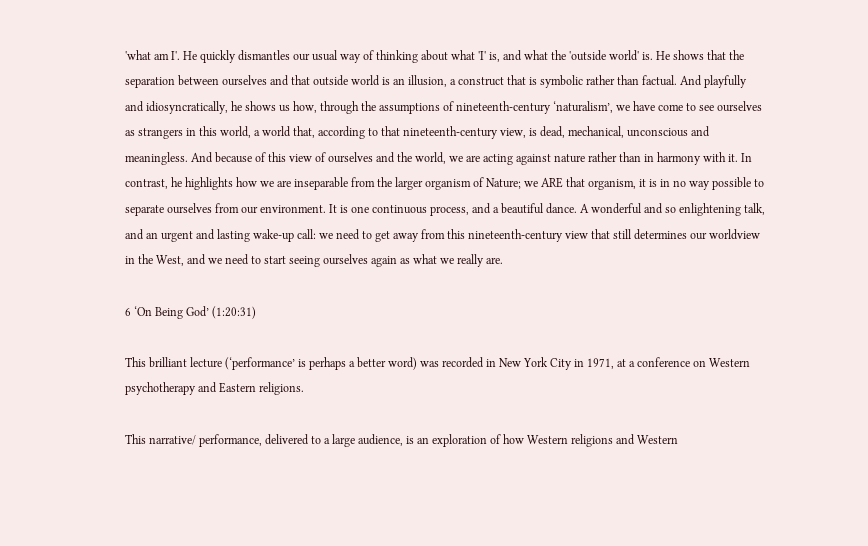'what am I'. He quickly dismantles our usual way of thinking about what 'I' is, and what the 'outside world' is. He shows that the separation between ourselves and that outside world is an illusion, a construct that is symbolic rather than factual. And playfully and idiosyncratically, he shows us how, through the assumptions of nineteenth-century ‘naturalism’, we have come to see ourselves as strangers in this world, a world that, according to that nineteenth-century view, is dead, mechanical, unconscious and meaningless. And because of this view of ourselves and the world, we are acting against nature rather than in harmony with it. In contrast, he highlights how we are inseparable from the larger organism of Nature; we ARE that organism, it is in no way possible to separate ourselves from our environment. It is one continuous process, and a beautiful dance. A wonderful and so enlightening talk, and an urgent and lasting wake-up call: we need to get away from this nineteenth-century view that still determines our worldview in the West, and we need to start seeing ourselves again as what we really are.

6 ‘On Being God’ (1:20:31)

This brilliant lecture (‘performance’ is perhaps a better word) was recorded in New York City in 1971, at a conference on Western psychotherapy and Eastern religions.

This narrative/ performance, delivered to a large audience, is an exploration of how Western religions and Western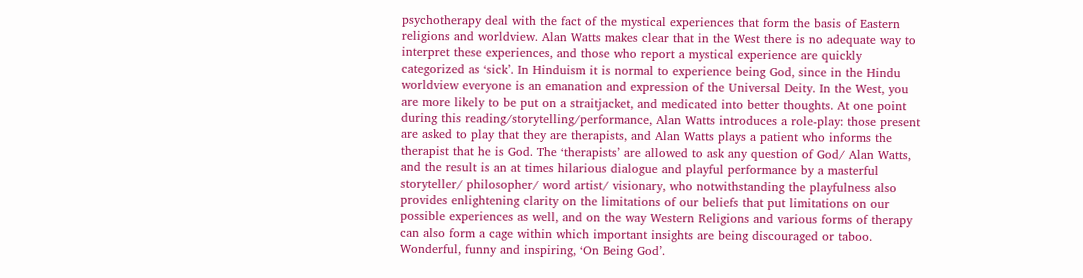psychotherapy deal with the fact of the mystical experiences that form the basis of Eastern religions and worldview. Alan Watts makes clear that in the West there is no adequate way to interpret these experiences, and those who report a mystical experience are quickly categorized as ‘sick’. In Hinduism it is normal to experience being God, since in the Hindu worldview everyone is an emanation and expression of the Universal Deity. In the West, you are more likely to be put on a straitjacket, and medicated into better thoughts. At one point during this reading/storytelling/performance, Alan Watts introduces a role-play: those present are asked to play that they are therapists, and Alan Watts plays a patient who informs the therapist that he is God. The ‘therapists’ are allowed to ask any question of God/ Alan Watts, and the result is an at times hilarious dialogue and playful performance by a masterful storyteller/ philosopher/ word artist/ visionary, who notwithstanding the playfulness also provides enlightening clarity on the limitations of our beliefs that put limitations on our possible experiences as well, and on the way Western Religions and various forms of therapy can also form a cage within which important insights are being discouraged or taboo. Wonderful, funny and inspiring, ‘On Being God’.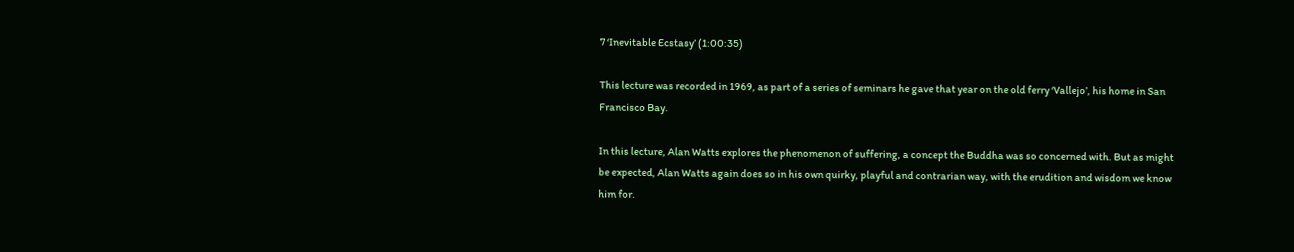7 ‘Inevitable Ecstasy’ (1:00:35)

This lecture was recorded in 1969, as part of a series of seminars he gave that year on the old ferry ‘Vallejo’, his home in San Francisco Bay.

In this lecture, Alan Watts explores the phenomenon of suffering, a concept the Buddha was so concerned with. But as might be expected, Alan Watts again does so in his own quirky, playful and contrarian way, with the erudition and wisdom we know him for.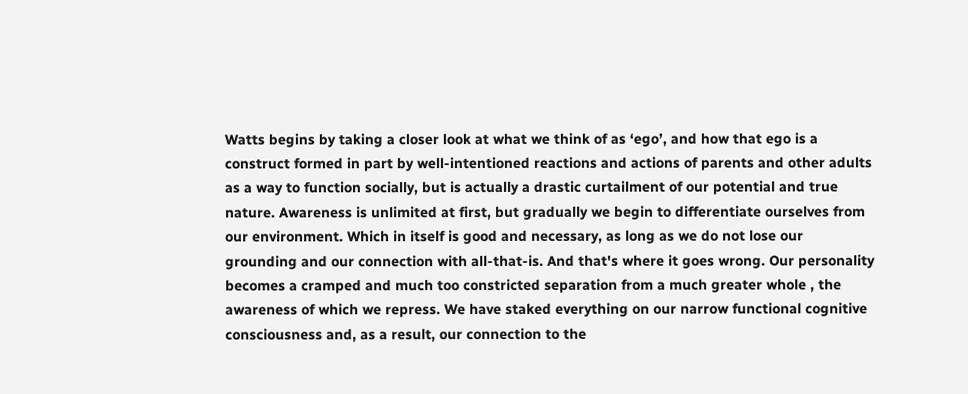Watts begins by taking a closer look at what we think of as ‘ego’, and how that ego is a construct formed in part by well-intentioned reactions and actions of parents and other adults as a way to function socially, but is actually a drastic curtailment of our potential and true nature. Awareness is unlimited at first, but gradually we begin to differentiate ourselves from our environment. Which in itself is good and necessary, as long as we do not lose our grounding and our connection with all-that-is. And that's where it goes wrong. Our personality becomes a cramped and much too constricted separation from a much greater whole , the awareness of which we repress. We have staked everything on our narrow functional cognitive consciousness and, as a result, our connection to the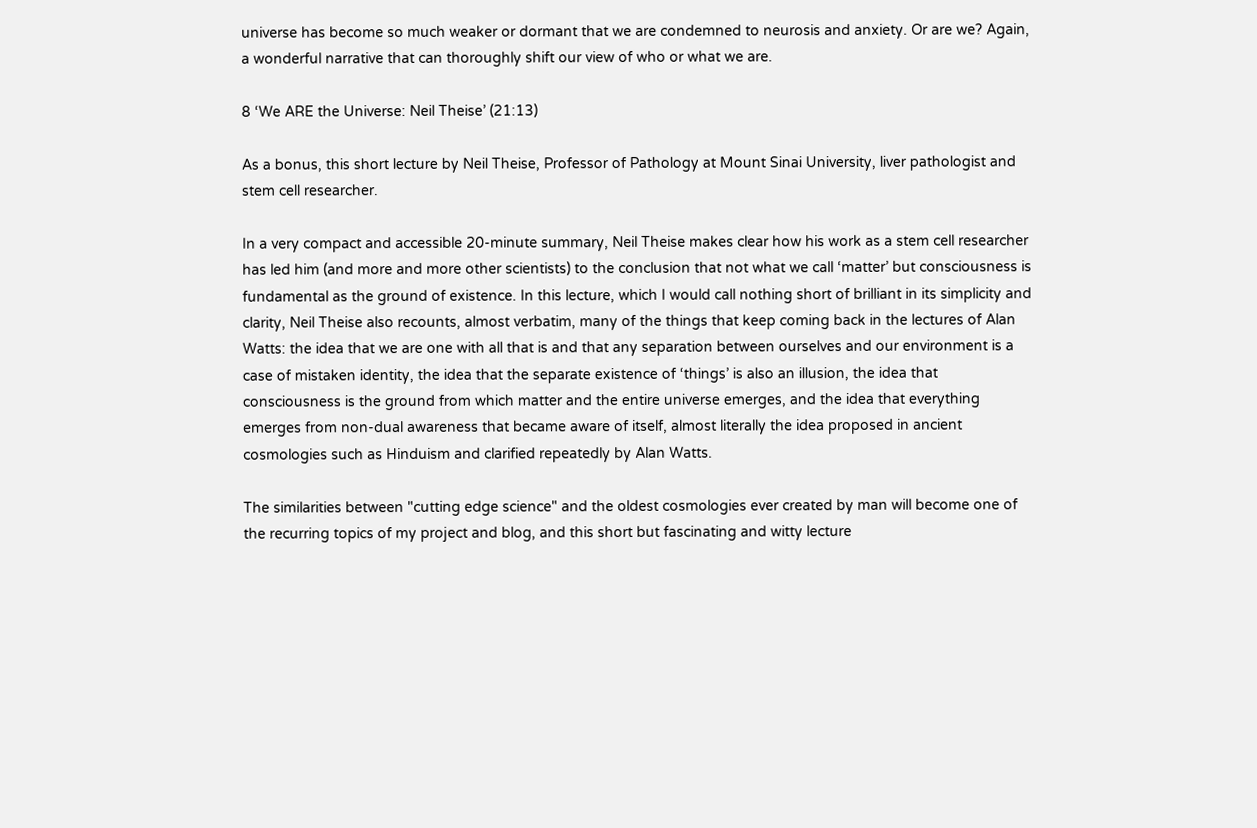universe has become so much weaker or dormant that we are condemned to neurosis and anxiety. Or are we? Again, a wonderful narrative that can thoroughly shift our view of who or what we are.

8 ‘We ARE the Universe: Neil Theise’ (21:13)

As a bonus, this short lecture by Neil Theise, Professor of Pathology at Mount Sinai University, liver pathologist and stem cell researcher.

In a very compact and accessible 20-minute summary, Neil Theise makes clear how his work as a stem cell researcher has led him (and more and more other scientists) to the conclusion that not what we call ‘matter’ but consciousness is fundamental as the ground of existence. In this lecture, which I would call nothing short of brilliant in its simplicity and clarity, Neil Theise also recounts, almost verbatim, many of the things that keep coming back in the lectures of Alan Watts: the idea that we are one with all that is and that any separation between ourselves and our environment is a case of mistaken identity, the idea that the separate existence of ‘things’ is also an illusion, the idea that consciousness is the ground from which matter and the entire universe emerges, and the idea that everything emerges from non-dual awareness that became aware of itself, almost literally the idea proposed in ancient cosmologies such as Hinduism and clarified repeatedly by Alan Watts.

The similarities between "cutting edge science" and the oldest cosmologies ever created by man will become one of the recurring topics of my project and blog, and this short but fascinating and witty lecture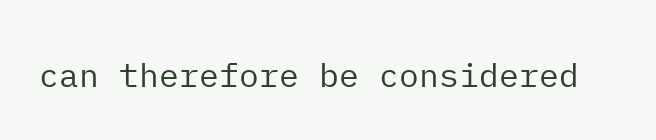can therefore be considered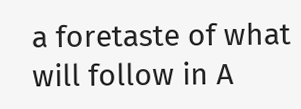a foretaste of what will follow in A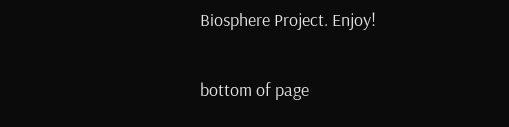Biosphere Project. Enjoy!


bottom of page